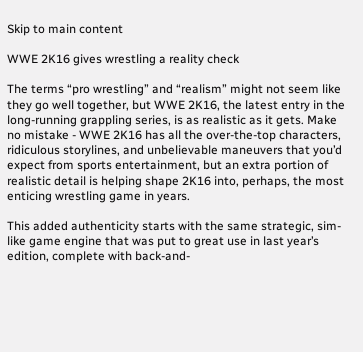Skip to main content

WWE 2K16 gives wrestling a reality check

The terms “pro wrestling” and “realism” might not seem like they go well together, but WWE 2K16, the latest entry in the long-running grappling series, is as realistic as it gets. Make no mistake - WWE 2K16 has all the over-the-top characters, ridiculous storylines, and unbelievable maneuvers that you’d expect from sports entertainment, but an extra portion of realistic detail is helping shape 2K16 into, perhaps, the most enticing wrestling game in years.

This added authenticity starts with the same strategic, sim-like game engine that was put to great use in last year’s edition, complete with back-and-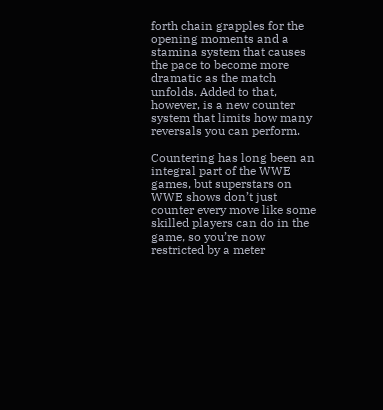forth chain grapples for the opening moments and a stamina system that causes the pace to become more dramatic as the match unfolds. Added to that, however, is a new counter system that limits how many reversals you can perform.

Countering has long been an integral part of the WWE games, but superstars on WWE shows don’t just counter every move like some skilled players can do in the game, so you’re now restricted by a meter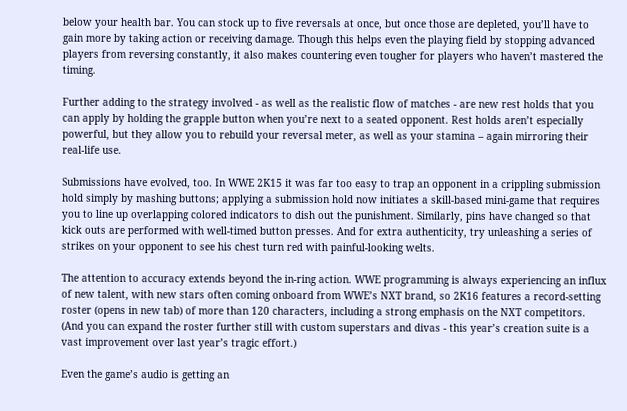below your health bar. You can stock up to five reversals at once, but once those are depleted, you’ll have to gain more by taking action or receiving damage. Though this helps even the playing field by stopping advanced players from reversing constantly, it also makes countering even tougher for players who haven’t mastered the timing.

Further adding to the strategy involved - as well as the realistic flow of matches - are new rest holds that you can apply by holding the grapple button when you’re next to a seated opponent. Rest holds aren’t especially powerful, but they allow you to rebuild your reversal meter, as well as your stamina – again mirroring their real-life use.

Submissions have evolved, too. In WWE 2K15 it was far too easy to trap an opponent in a crippling submission hold simply by mashing buttons; applying a submission hold now initiates a skill-based mini-game that requires you to line up overlapping colored indicators to dish out the punishment. Similarly, pins have changed so that kick outs are performed with well-timed button presses. And for extra authenticity, try unleashing a series of strikes on your opponent to see his chest turn red with painful-looking welts.

The attention to accuracy extends beyond the in-ring action. WWE programming is always experiencing an influx of new talent, with new stars often coming onboard from WWE’s NXT brand, so 2K16 features a record-setting roster (opens in new tab) of more than 120 characters, including a strong emphasis on the NXT competitors. (And you can expand the roster further still with custom superstars and divas - this year’s creation suite is a vast improvement over last year’s tragic effort.)

Even the game’s audio is getting an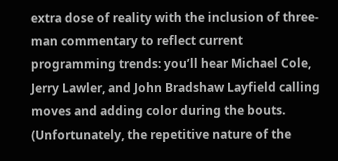extra dose of reality with the inclusion of three-man commentary to reflect current programming trends: you’ll hear Michael Cole, Jerry Lawler, and John Bradshaw Layfield calling moves and adding color during the bouts. (Unfortunately, the repetitive nature of the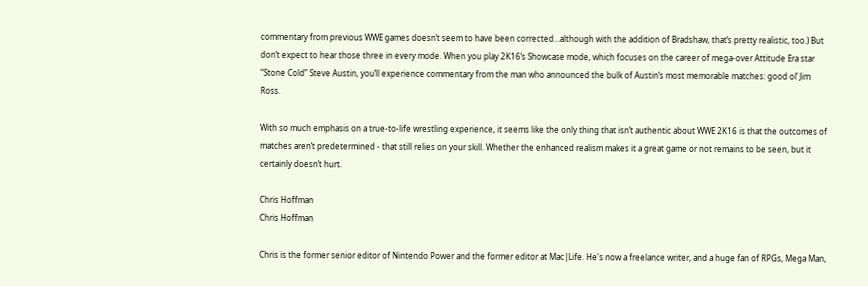commentary from previous WWE games doesn’t seem to have been corrected...although with the addition of Bradshaw, that’s pretty realistic, too.) But don’t expect to hear those three in every mode. When you play 2K16’s Showcase mode, which focuses on the career of mega-over Attitude Era star “Stone Cold” Steve Austin, you’ll experience commentary from the man who announced the bulk of Austin’s most memorable matches: good ol’ Jim Ross.

With so much emphasis on a true-to-life wrestling experience, it seems like the only thing that isn’t authentic about WWE 2K16 is that the outcomes of matches aren’t predetermined - that still relies on your skill. Whether the enhanced realism makes it a great game or not remains to be seen, but it certainly doesn’t hurt.

Chris Hoffman
Chris Hoffman

Chris is the former senior editor of Nintendo Power and the former editor at Mac|Life. He's now a freelance writer, and a huge fan of RPGs, Mega Man,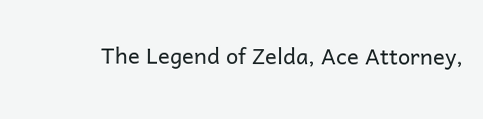The Legend of Zelda, Ace Attorney,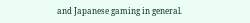and Japanese gaming in general.